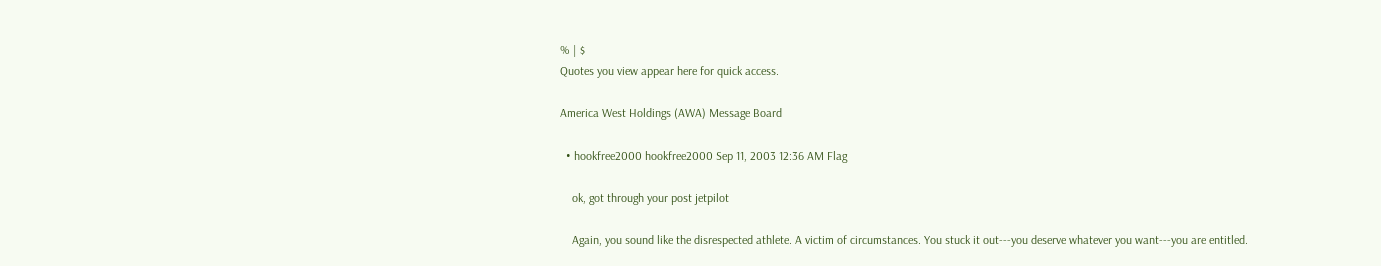% | $
Quotes you view appear here for quick access.

America West Holdings (AWA) Message Board

  • hookfree2000 hookfree2000 Sep 11, 2003 12:36 AM Flag

    ok, got through your post jetpilot

    Again, you sound like the disrespected athlete. A victim of circumstances. You stuck it out---you deserve whatever you want---you are entitled.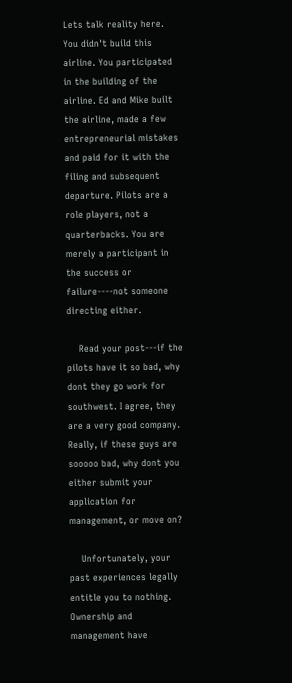Lets talk reality here. You didn't build this airline. You participated in the building of the airline. Ed and Mike built the airline, made a few entrepreneurial mistakes and paid for it with the filing and subsequent departure. Pilots are a role players, not a quarterbacks. You are merely a participant in the success or failure----not someone directing either.

    Read your post---if the pilots have it so bad, why dont they go work for southwest. I agree, they are a very good company. Really, if these guys are sooooo bad, why dont you either submit your application for management, or move on?

    Unfortunately, your past experiences legally entitle you to nothing. Ownership and management have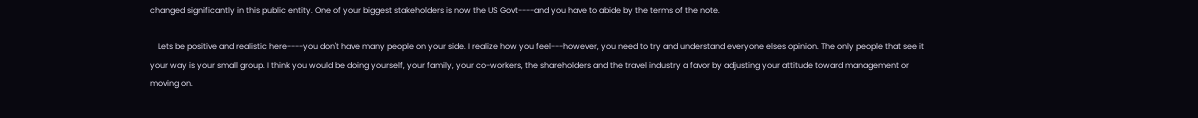changed significantly in this public entity. One of your biggest stakeholders is now the US Govt----and you have to abide by the terms of the note.

    Lets be positive and realistic here----you don't have many people on your side. I realize how you feel---however, you need to try and understand everyone elses opinion. The only people that see it your way is your small group. I think you would be doing yourself, your family, your co-workers, the shareholders and the travel industry a favor by adjusting your attitude toward management or moving on.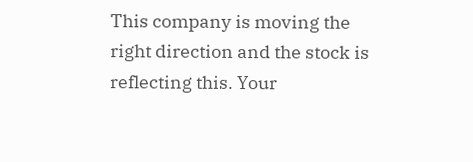This company is moving the right direction and the stock is reflecting this. Your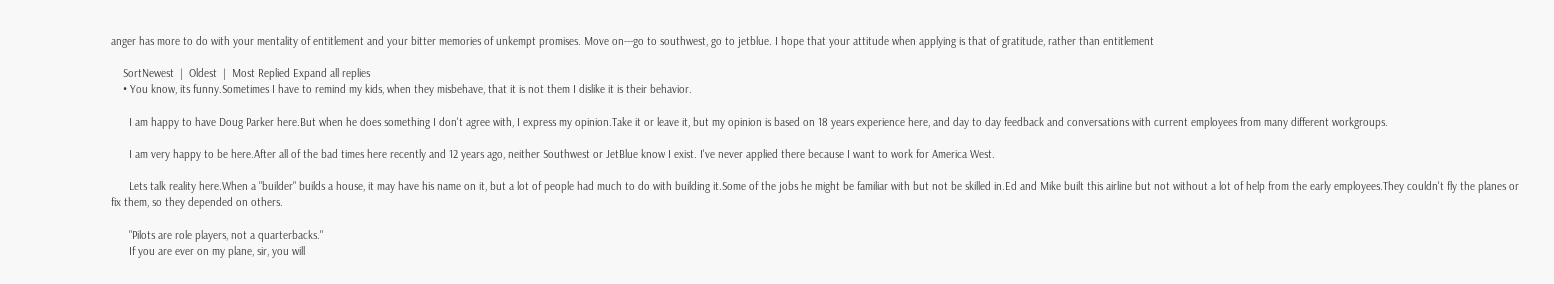anger has more to do with your mentality of entitlement and your bitter memories of unkempt promises. Move on---go to southwest, go to jetblue. I hope that your attitude when applying is that of gratitude, rather than entitlement

    SortNewest  |  Oldest  |  Most Replied Expand all replies
    • You know, its funny.Sometimes I have to remind my kids, when they misbehave, that it is not them I dislike it is their behavior.

      I am happy to have Doug Parker here.But when he does something I don't agree with, I express my opinion.Take it or leave it, but my opinion is based on 18 years experience here, and day to day feedback and conversations with current employees from many different workgroups.

      I am very happy to be here.After all of the bad times here recently and 12 years ago, neither Southwest or JetBlue know I exist. I've never applied there because I want to work for America West.

      Lets talk reality here.When a "builder" builds a house, it may have his name on it, but a lot of people had much to do with building it.Some of the jobs he might be familiar with but not be skilled in.Ed and Mike built this airline but not without a lot of help from the early employees.They couldn't fly the planes or fix them, so they depended on others.

      "Pilots are role players, not a quarterbacks."
      If you are ever on my plane, sir, you will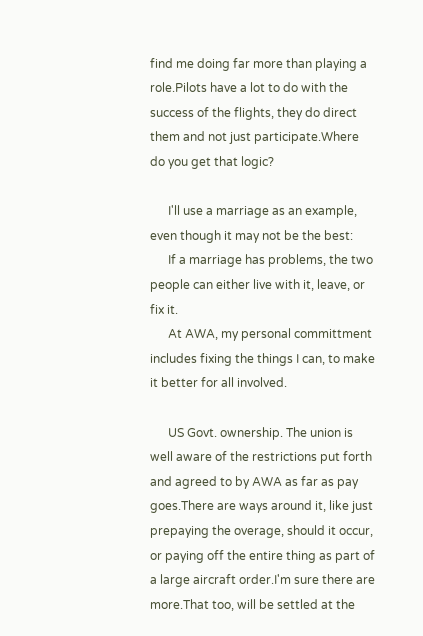find me doing far more than playing a role.Pilots have a lot to do with the success of the flights, they do direct them and not just participate.Where do you get that logic?

      I'll use a marriage as an example, even though it may not be the best:
      If a marriage has problems, the two people can either live with it, leave, or fix it.
      At AWA, my personal committment includes fixing the things I can, to make it better for all involved.

      US Govt. ownership. The union is well aware of the restrictions put forth and agreed to by AWA as far as pay goes.There are ways around it, like just prepaying the overage, should it occur, or paying off the entire thing as part of a large aircraft order.I'm sure there are more.That too, will be settled at the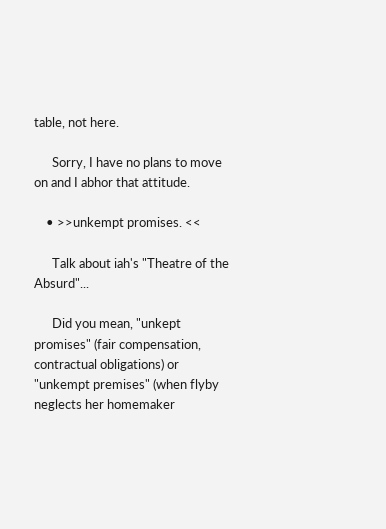table, not here.

      Sorry, I have no plans to move on and I abhor that attitude.

    • >>unkempt promises. <<

      Talk about iah's "Theatre of the Absurd"...

      Did you mean, "unkept promises" (fair compensation, contractual obligations) or "unkempt premises" (when flyby neglects her homemaker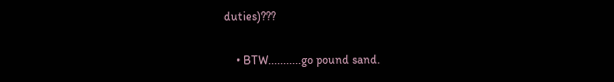duties)???

    • BTW...........go pound sand.